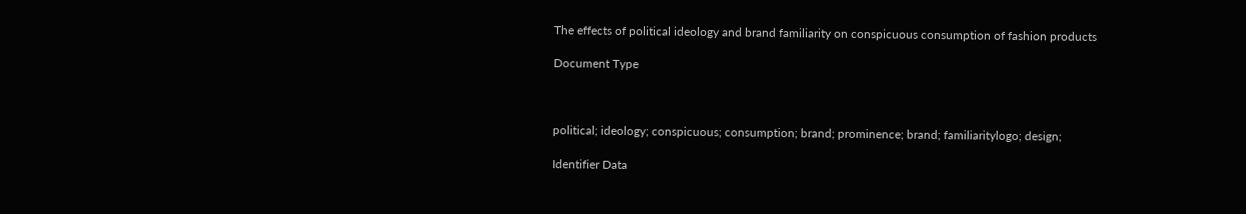The effects of political ideology and brand familiarity on conspicuous consumption of fashion products

Document Type



political; ideology; conspicuous; consumption; brand; prominence; brand; familiaritylogo; design;

Identifier Data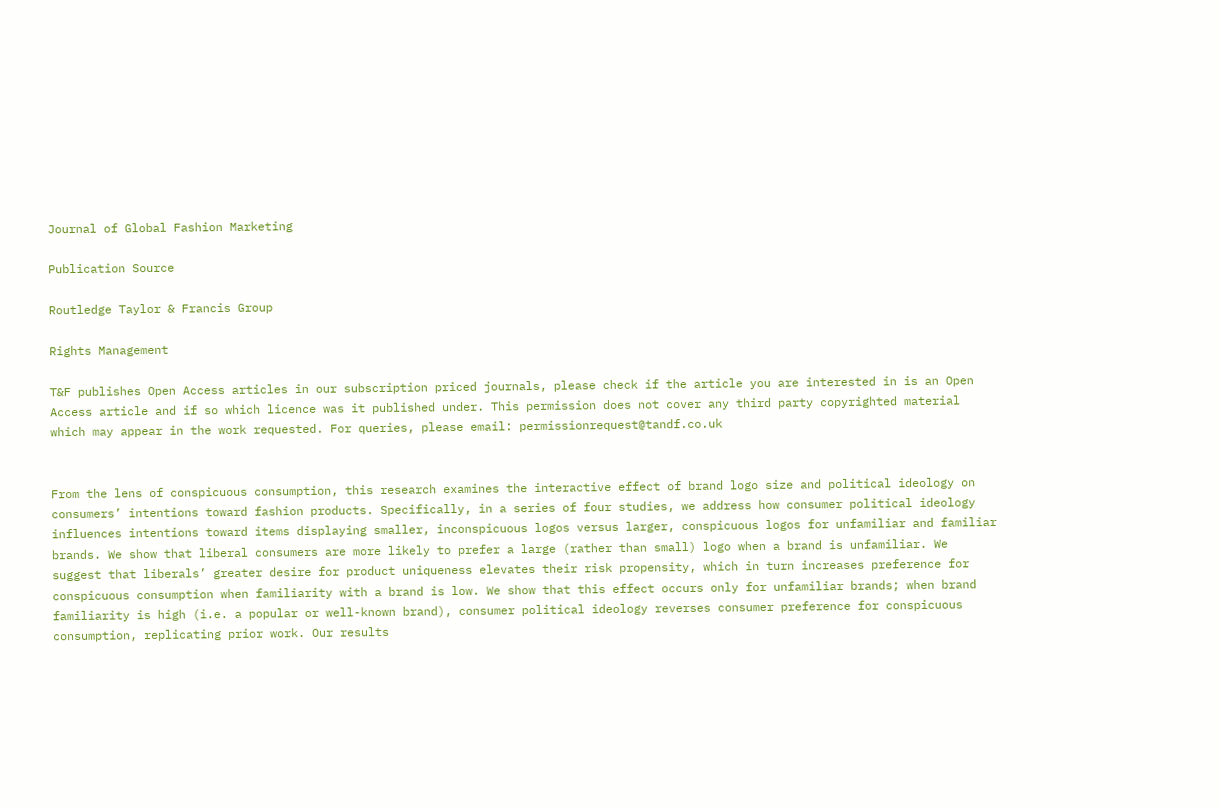Journal of Global Fashion Marketing

Publication Source

Routledge Taylor & Francis Group

Rights Management

T&F publishes Open Access articles in our subscription priced journals, please check if the article you are interested in is an Open Access article and if so which licence was it published under. This permission does not cover any third party copyrighted material which may appear in the work requested. For queries, please email: permissionrequest@tandf.co.uk


From the lens of conspicuous consumption, this research examines the interactive effect of brand logo size and political ideology on consumers’ intentions toward fashion products. Specifically, in a series of four studies, we address how consumer political ideology influences intentions toward items displaying smaller, inconspicuous logos versus larger, conspicuous logos for unfamiliar and familiar brands. We show that liberal consumers are more likely to prefer a large (rather than small) logo when a brand is unfamiliar. We suggest that liberals’ greater desire for product uniqueness elevates their risk propensity, which in turn increases preference for conspicuous consumption when familiarity with a brand is low. We show that this effect occurs only for unfamiliar brands; when brand familiarity is high (i.e. a popular or well-known brand), consumer political ideology reverses consumer preference for conspicuous consumption, replicating prior work. Our results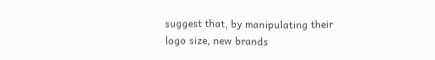suggest that, by manipulating their logo size, new brands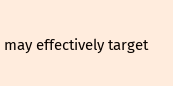may effectively target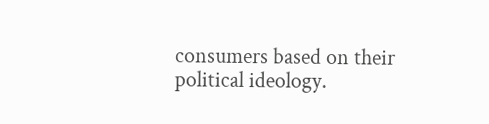consumers based on their political ideology.